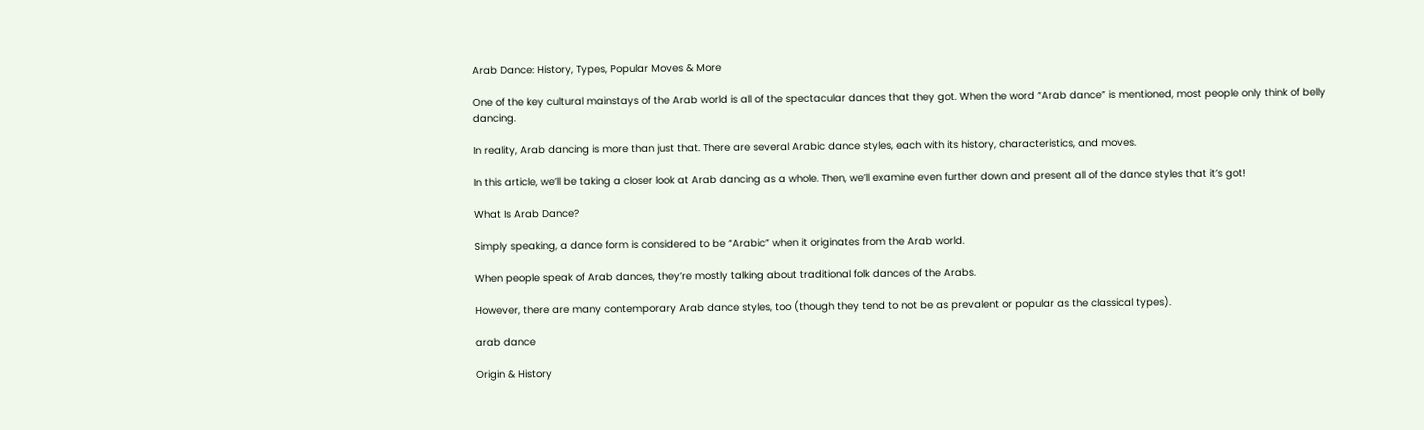Arab Dance: History, Types, Popular Moves & More

One of the key cultural mainstays of the Arab world is all of the spectacular dances that they got. When the word “Arab dance” is mentioned, most people only think of belly dancing.

In reality, Arab dancing is more than just that. There are several Arabic dance styles, each with its history, characteristics, and moves.

In this article, we’ll be taking a closer look at Arab dancing as a whole. Then, we’ll examine even further down and present all of the dance styles that it’s got!

What Is Arab Dance?

Simply speaking, a dance form is considered to be “Arabic” when it originates from the Arab world.

When people speak of Arab dances, they’re mostly talking about traditional folk dances of the Arabs.

However, there are many contemporary Arab dance styles, too (though they tend to not be as prevalent or popular as the classical types).

arab dance

Origin & History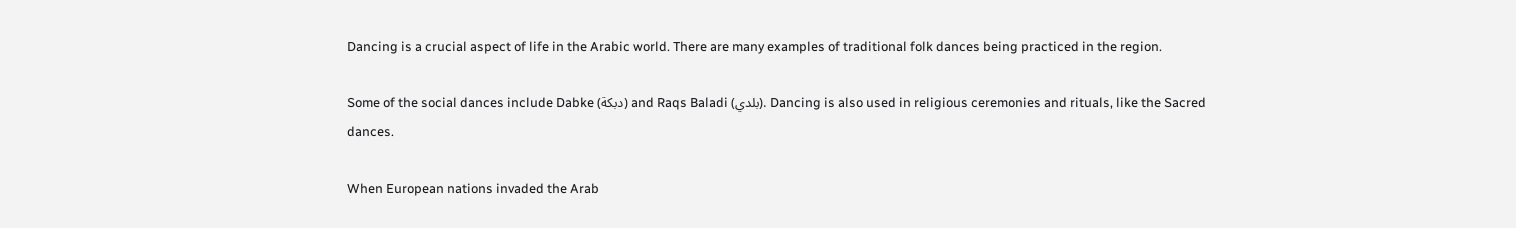Dancing is a crucial aspect of life in the Arabic world. There are many examples of traditional folk dances being practiced in the region.

Some of the social dances include Dabke (دبكة) and Raqs Baladi (بلدي). Dancing is also used in religious ceremonies and rituals, like the Sacred dances.

When European nations invaded the Arab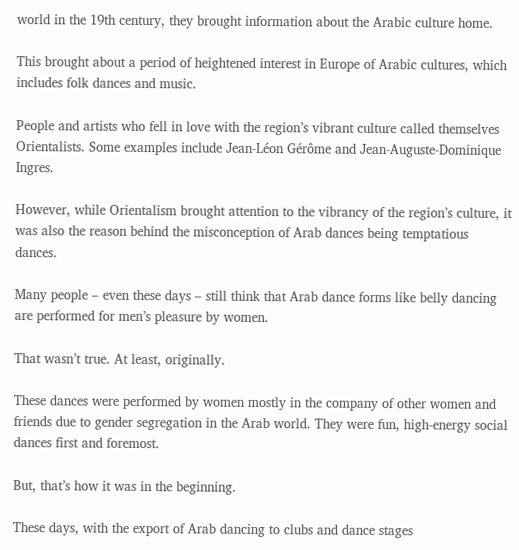world in the 19th century, they brought information about the Arabic culture home.

This brought about a period of heightened interest in Europe of Arabic cultures, which includes folk dances and music.

People and artists who fell in love with the region’s vibrant culture called themselves Orientalists. Some examples include Jean-Léon Gérôme and Jean-Auguste-Dominique Ingres.

However, while Orientalism brought attention to the vibrancy of the region’s culture, it was also the reason behind the misconception of Arab dances being temptatious dances.

Many people – even these days – still think that Arab dance forms like belly dancing are performed for men’s pleasure by women.

That wasn’t true. At least, originally.

These dances were performed by women mostly in the company of other women and friends due to gender segregation in the Arab world. They were fun, high-energy social dances first and foremost.

But, that’s how it was in the beginning.

These days, with the export of Arab dancing to clubs and dance stages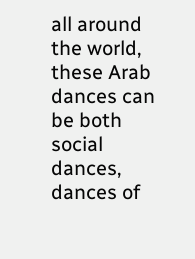all around the world, these Arab dances can be both social dances, dances of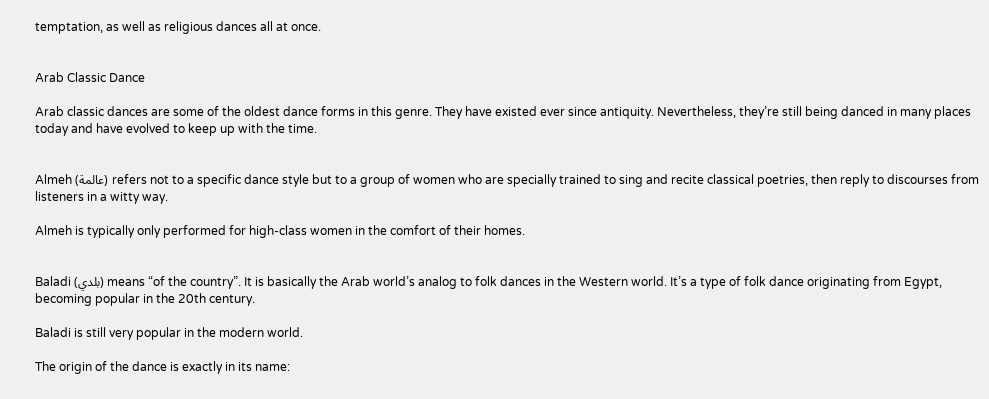temptation, as well as religious dances all at once.


Arab Classic Dance

Arab classic dances are some of the oldest dance forms in this genre. They have existed ever since antiquity. Nevertheless, they’re still being danced in many places today and have evolved to keep up with the time.


Almeh (عالمة) refers not to a specific dance style but to a group of women who are specially trained to sing and recite classical poetries, then reply to discourses from listeners in a witty way.

Almeh is typically only performed for high-class women in the comfort of their homes.


Baladi (بلدي) means “of the country”. It is basically the Arab world’s analog to folk dances in the Western world. It’s a type of folk dance originating from Egypt, becoming popular in the 20th century.

Baladi is still very popular in the modern world.

The origin of the dance is exactly in its name: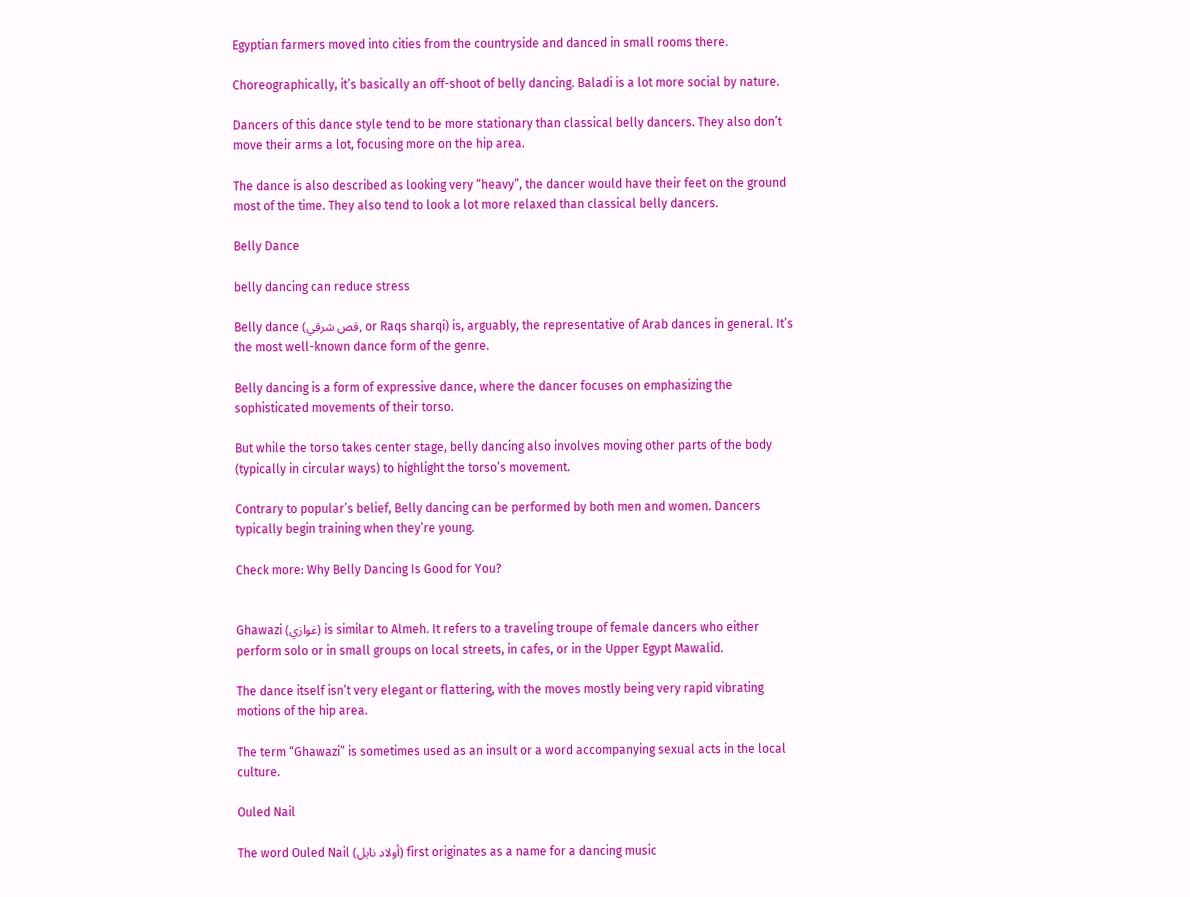Egyptian farmers moved into cities from the countryside and danced in small rooms there.

Choreographically, it’s basically an off-shoot of belly dancing. Baladi is a lot more social by nature.

Dancers of this dance style tend to be more stationary than classical belly dancers. They also don’t move their arms a lot, focusing more on the hip area.

The dance is also described as looking very “heavy”, the dancer would have their feet on the ground most of the time. They also tend to look a lot more relaxed than classical belly dancers.

Belly Dance

belly dancing can reduce stress

Belly dance (قص شرقي, or Raqs sharqi) is, arguably, the representative of Arab dances in general. It’s the most well-known dance form of the genre.

Belly dancing is a form of expressive dance, where the dancer focuses on emphasizing the sophisticated movements of their torso.

But while the torso takes center stage, belly dancing also involves moving other parts of the body (typically in circular ways) to highlight the torso’s movement.

Contrary to popular’s belief, Belly dancing can be performed by both men and women. Dancers typically begin training when they’re young.

Check more: Why Belly Dancing Is Good for You?


Ghawazi (غوازي) is similar to Almeh. It refers to a traveling troupe of female dancers who either perform solo or in small groups on local streets, in cafes, or in the Upper Egypt Mawalid.

The dance itself isn’t very elegant or flattering, with the moves mostly being very rapid vibrating motions of the hip area.

The term “Ghawazi” is sometimes used as an insult or a word accompanying sexual acts in the local culture.

Ouled Nail

The word Ouled Nail (أولاد نايل) first originates as a name for a dancing music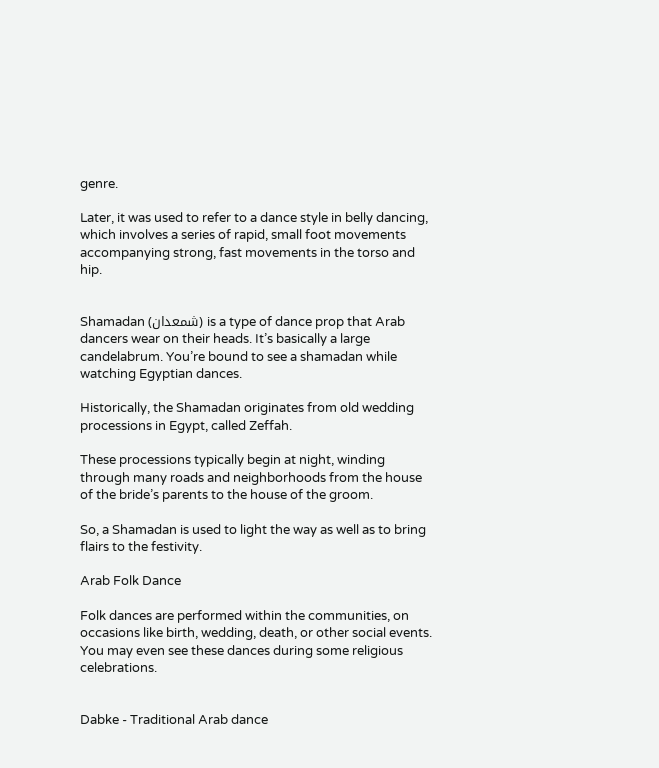genre.

Later, it was used to refer to a dance style in belly dancing, which involves a series of rapid, small foot movements accompanying strong, fast movements in the torso and hip.


Shamadan (شمعدان) is a type of dance prop that Arab dancers wear on their heads. It’s basically a large candelabrum. You’re bound to see a shamadan while watching Egyptian dances.

Historically, the Shamadan originates from old wedding processions in Egypt, called Zeffah.

These processions typically begin at night, winding through many roads and neighborhoods from the house of the bride’s parents to the house of the groom.

So, a Shamadan is used to light the way as well as to bring flairs to the festivity.

Arab Folk Dance

Folk dances are performed within the communities, on occasions like birth, wedding, death, or other social events. You may even see these dances during some religious celebrations.


Dabke - Traditional Arab dance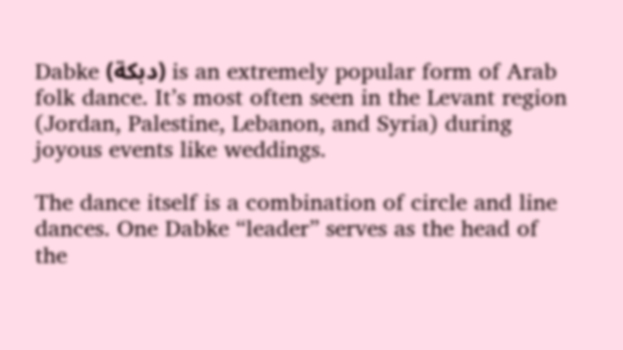Dabke (دبكة) is an extremely popular form of Arab folk dance. It’s most often seen in the Levant region (Jordan, Palestine, Lebanon, and Syria) during joyous events like weddings.

The dance itself is a combination of circle and line dances. One Dabke “leader” serves as the head of the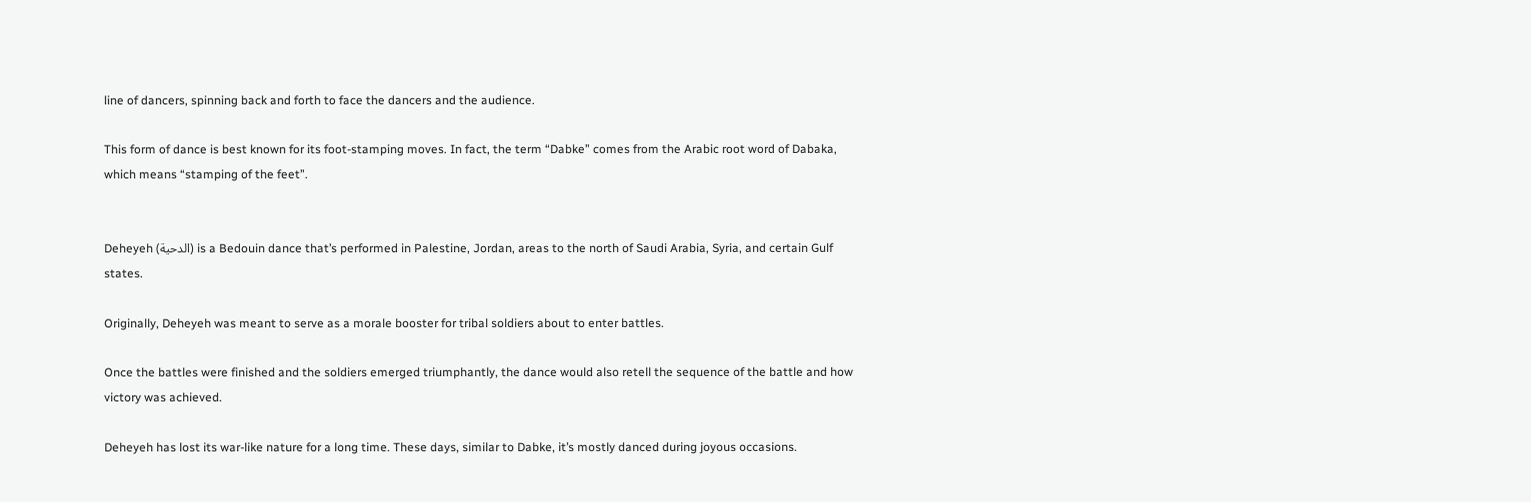line of dancers, spinning back and forth to face the dancers and the audience.

This form of dance is best known for its foot-stamping moves. In fact, the term “Dabke” comes from the Arabic root word of Dabaka, which means “stamping of the feet”.


Deheyeh (الدحية) is a Bedouin dance that’s performed in Palestine, Jordan, areas to the north of Saudi Arabia, Syria, and certain Gulf states.

Originally, Deheyeh was meant to serve as a morale booster for tribal soldiers about to enter battles.

Once the battles were finished and the soldiers emerged triumphantly, the dance would also retell the sequence of the battle and how victory was achieved.

Deheyeh has lost its war-like nature for a long time. These days, similar to Dabke, it’s mostly danced during joyous occasions.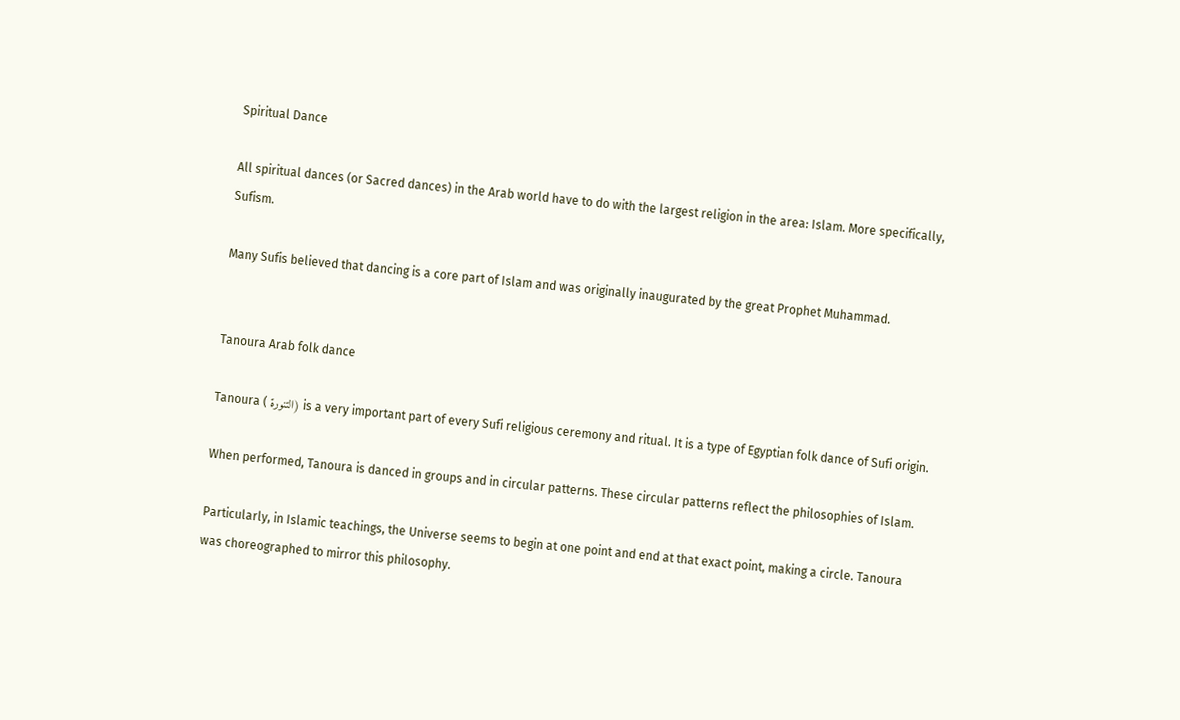Spiritual Dance

All spiritual dances (or Sacred dances) in the Arab world have to do with the largest religion in the area: Islam. More specifically, Sufism.

Many Sufis believed that dancing is a core part of Islam and was originally inaugurated by the great Prophet Muhammad.


Tanoura Arab folk dance

Tanoura ( التنورة) is a very important part of every Sufi religious ceremony and ritual. It is a type of Egyptian folk dance of Sufi origin.

When performed, Tanoura is danced in groups and in circular patterns. These circular patterns reflect the philosophies of Islam.

Particularly, in Islamic teachings, the Universe seems to begin at one point and end at that exact point, making a circle. Tanoura was choreographed to mirror this philosophy.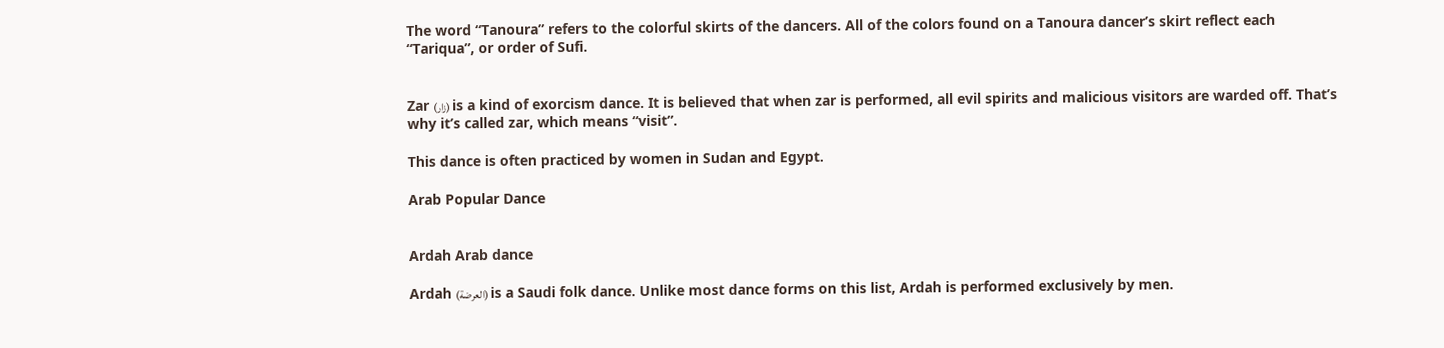The word “Tanoura” refers to the colorful skirts of the dancers. All of the colors found on a Tanoura dancer’s skirt reflect each “Tariqua”, or order of Sufi.


Zar (زار) is a kind of exorcism dance. It is believed that when zar is performed, all evil spirits and malicious visitors are warded off. That’s why it’s called zar, which means “visit”.

This dance is often practiced by women in Sudan and Egypt.

Arab Popular Dance


Ardah Arab dance

Ardah (العرضة) is a Saudi folk dance. Unlike most dance forms on this list, Ardah is performed exclusively by men.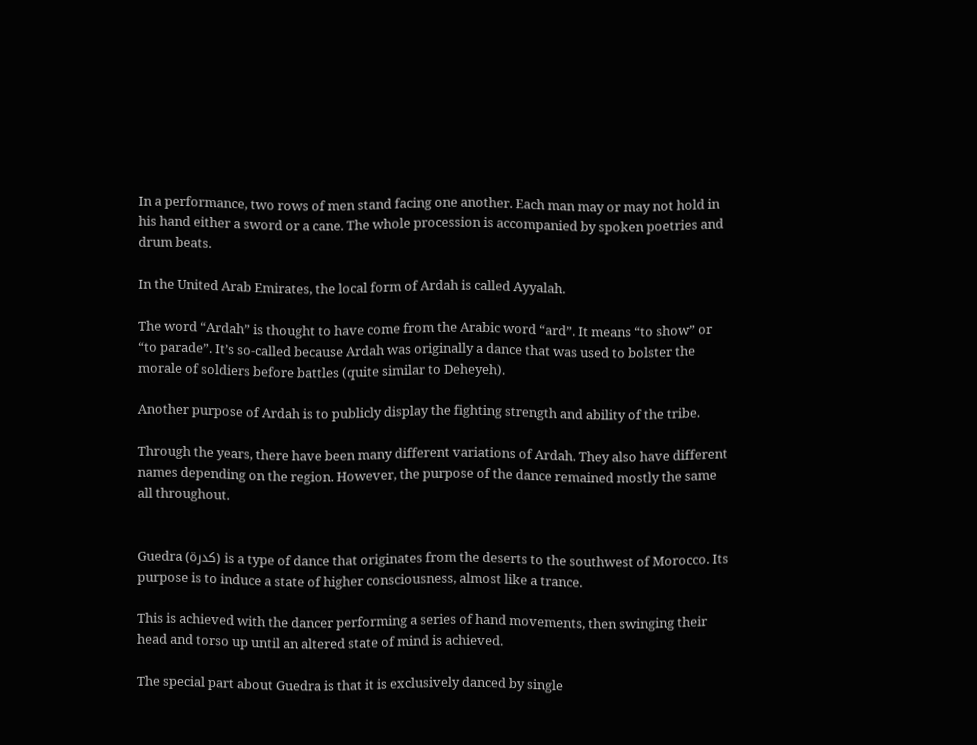In a performance, two rows of men stand facing one another. Each man may or may not hold in his hand either a sword or a cane. The whole procession is accompanied by spoken poetries and drum beats.

In the United Arab Emirates, the local form of Ardah is called Ayyalah.

The word “Ardah” is thought to have come from the Arabic word “ard”. It means “to show” or “to parade”. It’s so-called because Ardah was originally a dance that was used to bolster the morale of soldiers before battles (quite similar to Deheyeh).

Another purpose of Ardah is to publicly display the fighting strength and ability of the tribe.

Through the years, there have been many different variations of Ardah. They also have different names depending on the region. However, the purpose of the dance remained mostly the same all throughout.


Guedra (كدرة) is a type of dance that originates from the deserts to the southwest of Morocco. Its purpose is to induce a state of higher consciousness, almost like a trance.

This is achieved with the dancer performing a series of hand movements, then swinging their head and torso up until an altered state of mind is achieved.

The special part about Guedra is that it is exclusively danced by single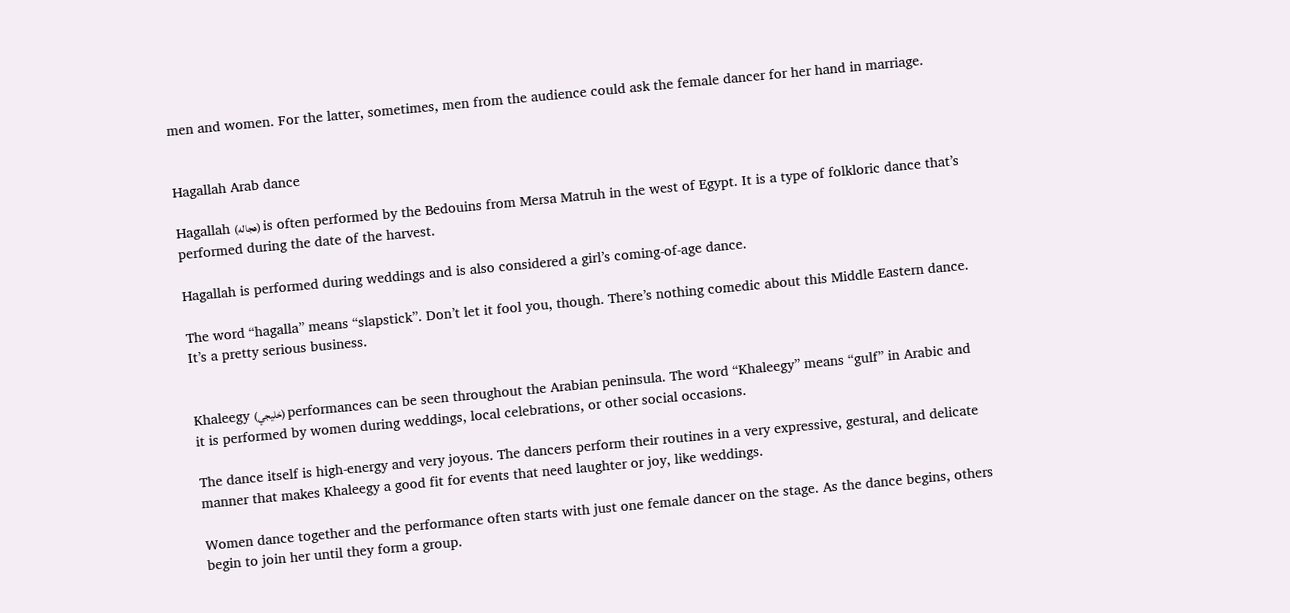men and women. For the latter, sometimes, men from the audience could ask the female dancer for her hand in marriage.


Hagallah Arab dance

Hagallah (هجاله) is often performed by the Bedouins from Mersa Matruh in the west of Egypt. It is a type of folkloric dance that’s performed during the date of the harvest.

Hagallah is performed during weddings and is also considered a girl’s coming-of-age dance.

The word “hagalla” means “slapstick”. Don’t let it fool you, though. There’s nothing comedic about this Middle Eastern dance. It’s a pretty serious business.


Khaleegy (خليجي) performances can be seen throughout the Arabian peninsula. The word “Khaleegy” means “gulf” in Arabic and it is performed by women during weddings, local celebrations, or other social occasions.

The dance itself is high-energy and very joyous. The dancers perform their routines in a very expressive, gestural, and delicate manner that makes Khaleegy a good fit for events that need laughter or joy, like weddings.

Women dance together and the performance often starts with just one female dancer on the stage. As the dance begins, others begin to join her until they form a group.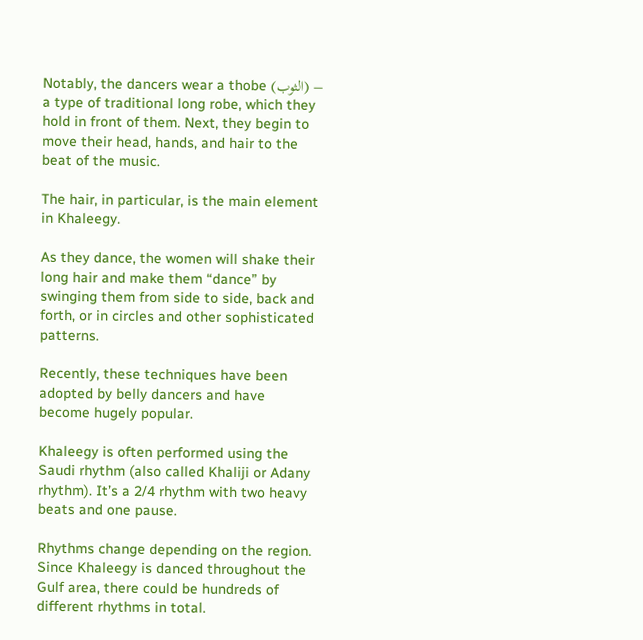Notably, the dancers wear a thobe (الثوب) – a type of traditional long robe, which they hold in front of them. Next, they begin to move their head, hands, and hair to the beat of the music.

The hair, in particular, is the main element in Khaleegy.

As they dance, the women will shake their long hair and make them “dance” by swinging them from side to side, back and forth, or in circles and other sophisticated patterns.

Recently, these techniques have been adopted by belly dancers and have become hugely popular.

Khaleegy is often performed using the Saudi rhythm (also called Khaliji or Adany rhythm). It’s a 2/4 rhythm with two heavy beats and one pause.

Rhythms change depending on the region. Since Khaleegy is danced throughout the Gulf area, there could be hundreds of different rhythms in total.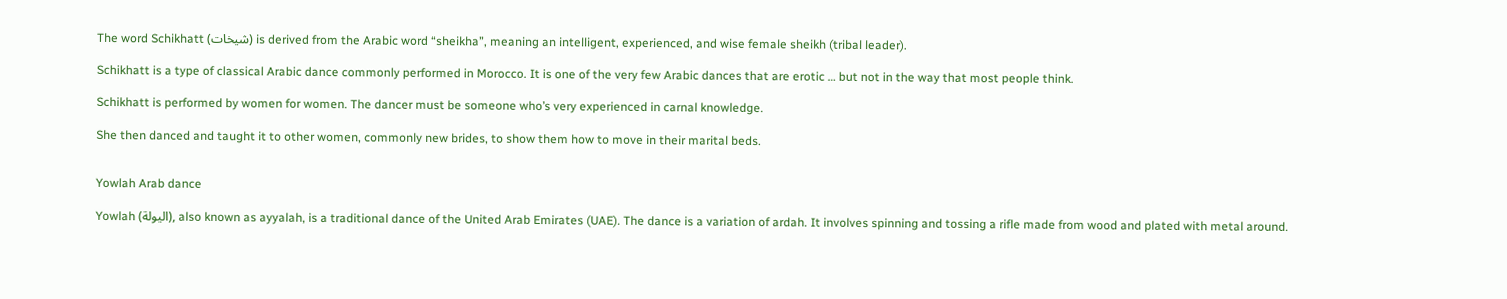The word Schikhatt (شيخات) is derived from the Arabic word “sheikha”, meaning an intelligent, experienced, and wise female sheikh (tribal leader).

Schikhatt is a type of classical Arabic dance commonly performed in Morocco. It is one of the very few Arabic dances that are erotic … but not in the way that most people think.

Schikhatt is performed by women for women. The dancer must be someone who’s very experienced in carnal knowledge.

She then danced and taught it to other women, commonly new brides, to show them how to move in their marital beds.


Yowlah Arab dance

Yowlah (اليولة), also known as ayyalah, is a traditional dance of the United Arab Emirates (UAE). The dance is a variation of ardah. It involves spinning and tossing a rifle made from wood and plated with metal around.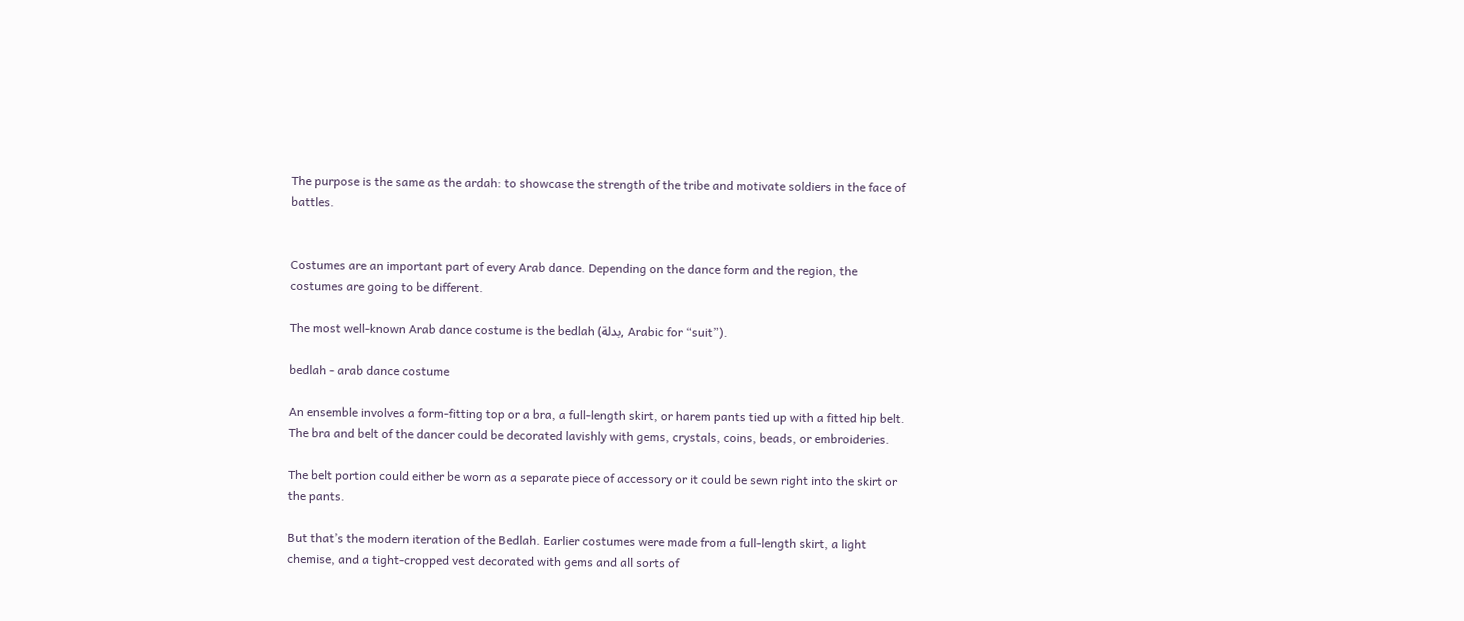The purpose is the same as the ardah: to showcase the strength of the tribe and motivate soldiers in the face of battles.


Costumes are an important part of every Arab dance. Depending on the dance form and the region, the costumes are going to be different.

The most well-known Arab dance costume is the bedlah (بدلة, Arabic for “suit”).

bedlah - arab dance costume

An ensemble involves a form-fitting top or a bra, a full-length skirt, or harem pants tied up with a fitted hip belt. The bra and belt of the dancer could be decorated lavishly with gems, crystals, coins, beads, or embroideries.

The belt portion could either be worn as a separate piece of accessory or it could be sewn right into the skirt or the pants.

But that’s the modern iteration of the Bedlah. Earlier costumes were made from a full-length skirt, a light chemise, and a tight-cropped vest decorated with gems and all sorts of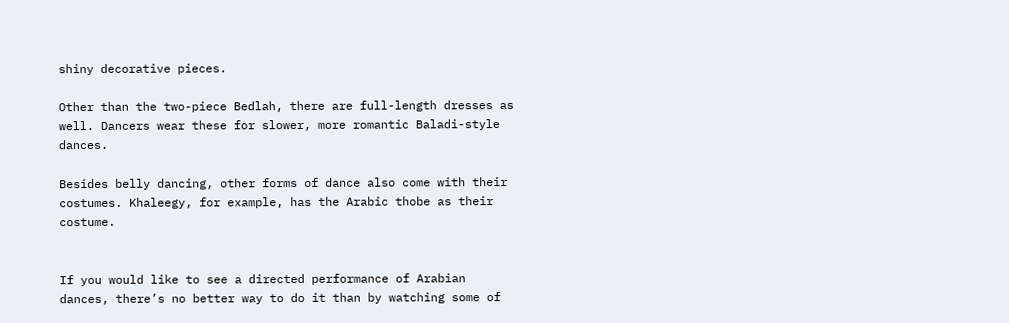shiny decorative pieces.

Other than the two-piece Bedlah, there are full-length dresses as well. Dancers wear these for slower, more romantic Baladi-style dances.

Besides belly dancing, other forms of dance also come with their costumes. Khaleegy, for example, has the Arabic thobe as their costume.


If you would like to see a directed performance of Arabian dances, there’s no better way to do it than by watching some of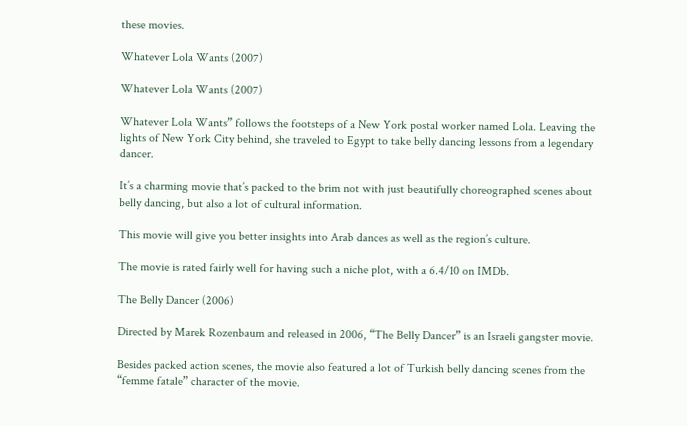these movies.

Whatever Lola Wants (2007)

Whatever Lola Wants (2007)

Whatever Lola Wants” follows the footsteps of a New York postal worker named Lola. Leaving the lights of New York City behind, she traveled to Egypt to take belly dancing lessons from a legendary dancer.

It’s a charming movie that’s packed to the brim not with just beautifully choreographed scenes about belly dancing, but also a lot of cultural information.

This movie will give you better insights into Arab dances as well as the region’s culture.

The movie is rated fairly well for having such a niche plot, with a 6.4/10 on IMDb.

The Belly Dancer (2006)

Directed by Marek Rozenbaum and released in 2006, “The Belly Dancer” is an Israeli gangster movie.

Besides packed action scenes, the movie also featured a lot of Turkish belly dancing scenes from the “femme fatale” character of the movie.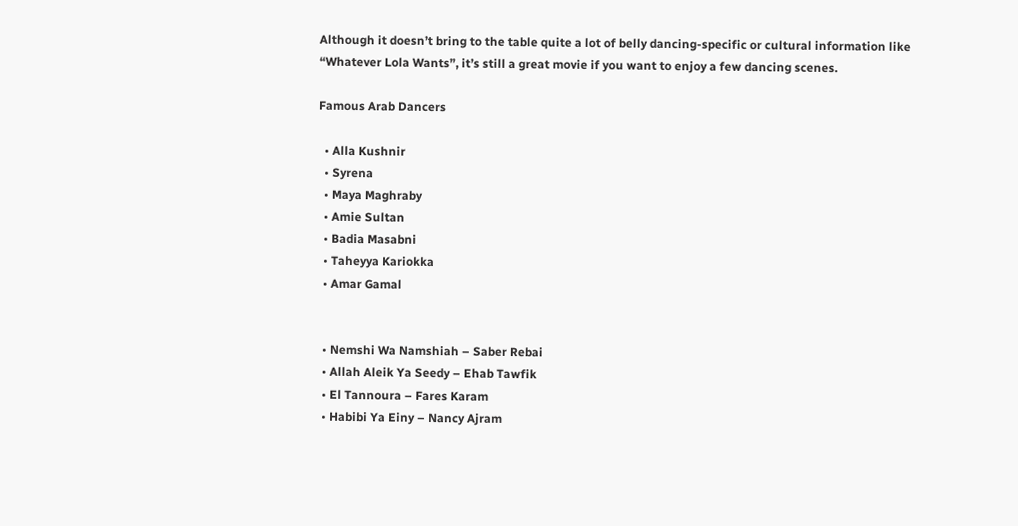Although it doesn’t bring to the table quite a lot of belly dancing-specific or cultural information like “Whatever Lola Wants”, it’s still a great movie if you want to enjoy a few dancing scenes.

Famous Arab Dancers

  • Alla Kushnir
  • Syrena
  • Maya Maghraby
  • Amie Sultan
  • Badia Masabni
  • Taheyya Kariokka
  • Amar Gamal


  • Nemshi Wa Namshiah – Saber Rebai
  • Allah Aleik Ya Seedy – Ehab Tawfik
  • El Tannoura – Fares Karam
  • Habibi Ya Einy – Nancy Ajram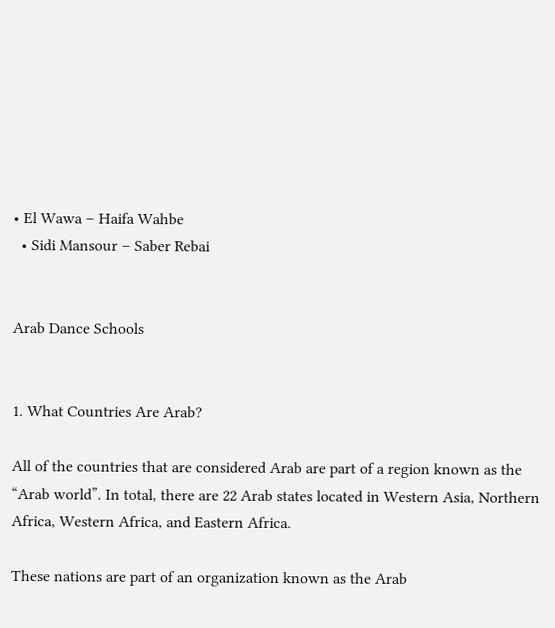• El Wawa – Haifa Wahbe
  • Sidi Mansour – Saber Rebai


Arab Dance Schools


1. What Countries Are Arab?

All of the countries that are considered Arab are part of a region known as the “Arab world”. In total, there are 22 Arab states located in Western Asia, Northern Africa, Western Africa, and Eastern Africa.

These nations are part of an organization known as the Arab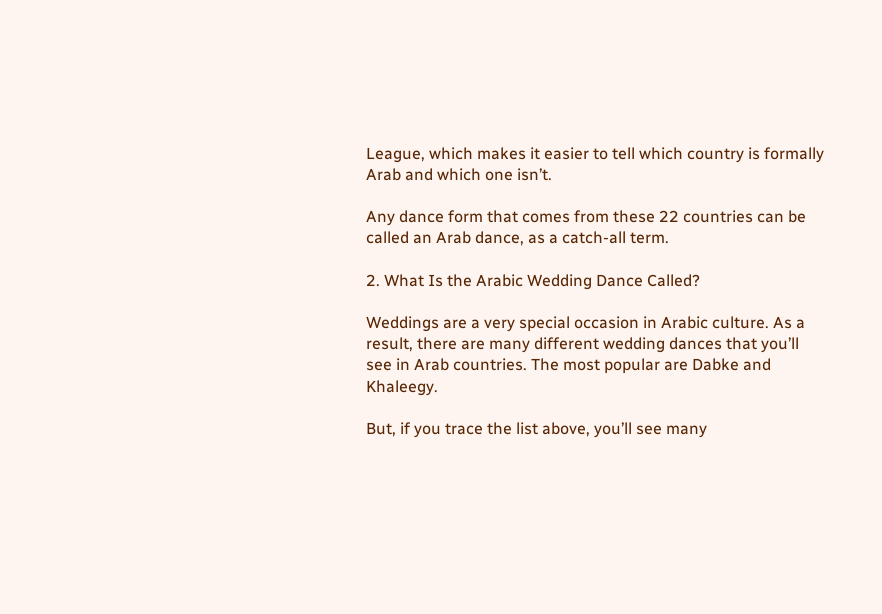League, which makes it easier to tell which country is formally Arab and which one isn’t.

Any dance form that comes from these 22 countries can be called an Arab dance, as a catch-all term.

2. What Is the Arabic Wedding Dance Called?

Weddings are a very special occasion in Arabic culture. As a result, there are many different wedding dances that you’ll see in Arab countries. The most popular are Dabke and Khaleegy.

But, if you trace the list above, you’ll see many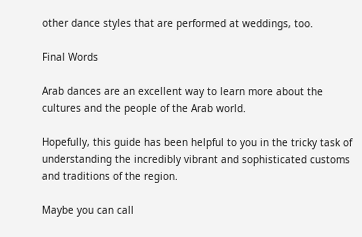other dance styles that are performed at weddings, too.

Final Words

Arab dances are an excellent way to learn more about the cultures and the people of the Arab world.

Hopefully, this guide has been helpful to you in the tricky task of understanding the incredibly vibrant and sophisticated customs and traditions of the region.

Maybe you can call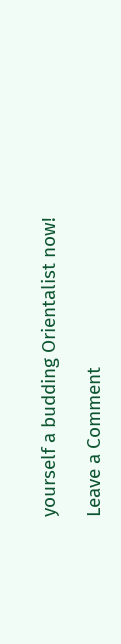yourself a budding Orientalist now!

Leave a Comment